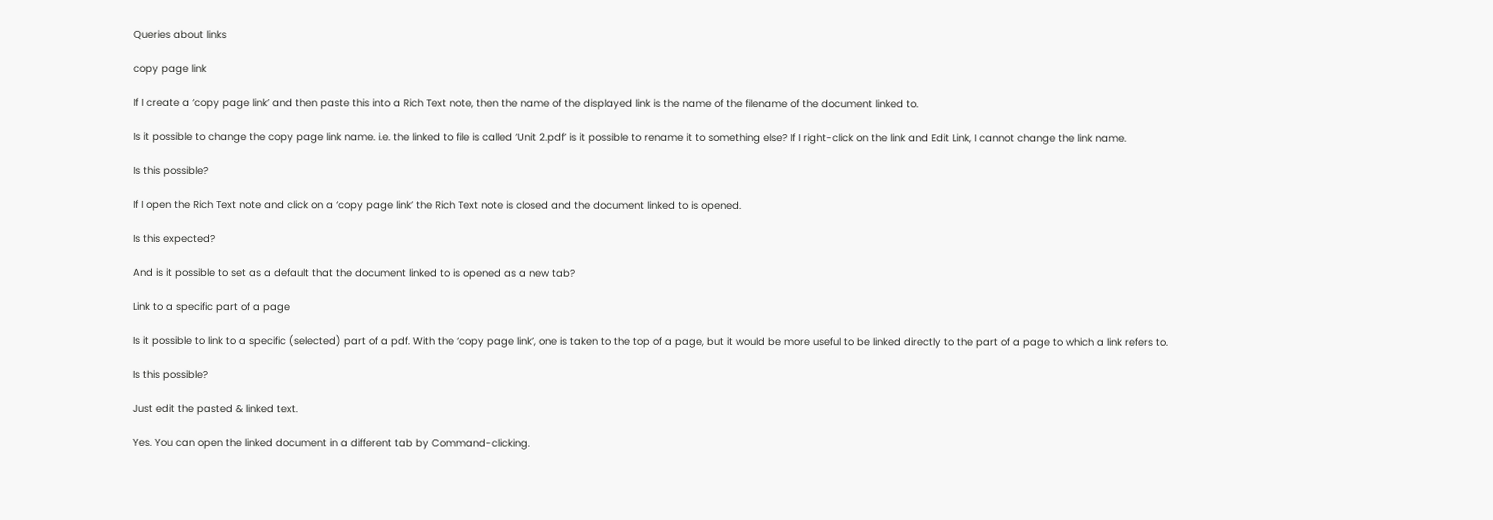Queries about links

copy page link

If I create a ‘copy page link’ and then paste this into a Rich Text note, then the name of the displayed link is the name of the filename of the document linked to.

Is it possible to change the copy page link name. i.e. the linked to file is called ‘Unit 2.pdf’ is it possible to rename it to something else? If I right-click on the link and Edit Link, I cannot change the link name.

Is this possible?

If I open the Rich Text note and click on a ‘copy page link’ the Rich Text note is closed and the document linked to is opened.

Is this expected?

And is it possible to set as a default that the document linked to is opened as a new tab?

Link to a specific part of a page

Is it possible to link to a specific (selected) part of a pdf. With the ‘copy page link’, one is taken to the top of a page, but it would be more useful to be linked directly to the part of a page to which a link refers to.

Is this possible?

Just edit the pasted & linked text.

Yes. You can open the linked document in a different tab by Command-clicking.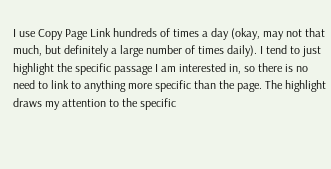I use Copy Page Link hundreds of times a day (okay, may not that much, but definitely a large number of times daily). I tend to just highlight the specific passage I am interested in, so there is no need to link to anything more specific than the page. The highlight draws my attention to the specific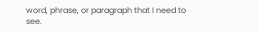word, phrase, or paragraph that I need to see.